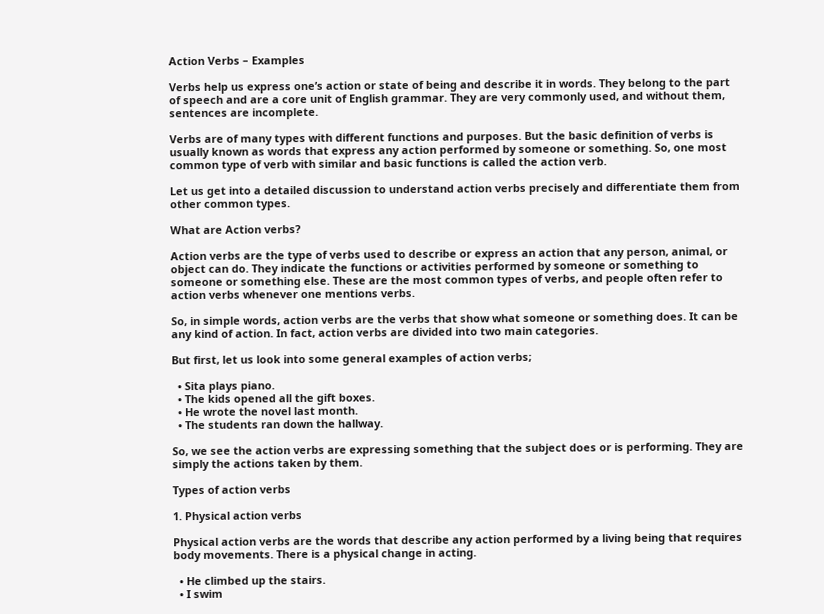Action Verbs – Examples

Verbs help us express one’s action or state of being and describe it in words. They belong to the part of speech and are a core unit of English grammar. They are very commonly used, and without them, sentences are incomplete.

Verbs are of many types with different functions and purposes. But the basic definition of verbs is usually known as words that express any action performed by someone or something. So, one most common type of verb with similar and basic functions is called the action verb.

Let us get into a detailed discussion to understand action verbs precisely and differentiate them from other common types.

What are Action verbs?

Action verbs are the type of verbs used to describe or express an action that any person, animal, or object can do. They indicate the functions or activities performed by someone or something to someone or something else. These are the most common types of verbs, and people often refer to action verbs whenever one mentions verbs.

So, in simple words, action verbs are the verbs that show what someone or something does. It can be any kind of action. In fact, action verbs are divided into two main categories.

But first, let us look into some general examples of action verbs;

  • Sita plays piano.
  • The kids opened all the gift boxes.
  • He wrote the novel last month.
  • The students ran down the hallway.

So, we see the action verbs are expressing something that the subject does or is performing. They are simply the actions taken by them.

Types of action verbs

1. Physical action verbs

Physical action verbs are the words that describe any action performed by a living being that requires body movements. There is a physical change in acting.

  • He climbed up the stairs.
  • I swim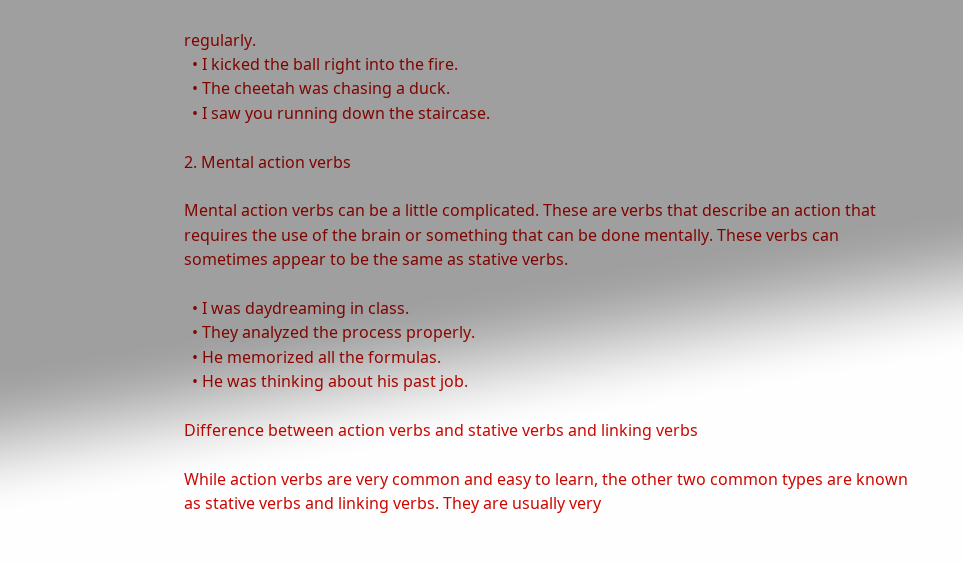regularly.
  • I kicked the ball right into the fire.
  • The cheetah was chasing a duck.
  • I saw you running down the staircase.

2. Mental action verbs

Mental action verbs can be a little complicated. These are verbs that describe an action that requires the use of the brain or something that can be done mentally. These verbs can sometimes appear to be the same as stative verbs.

  • I was daydreaming in class.
  • They analyzed the process properly.
  • He memorized all the formulas.
  • He was thinking about his past job.

Difference between action verbs and stative verbs and linking verbs

While action verbs are very common and easy to learn, the other two common types are known as stative verbs and linking verbs. They are usually very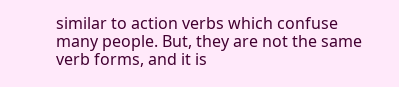similar to action verbs which confuse many people. But, they are not the same verb forms, and it is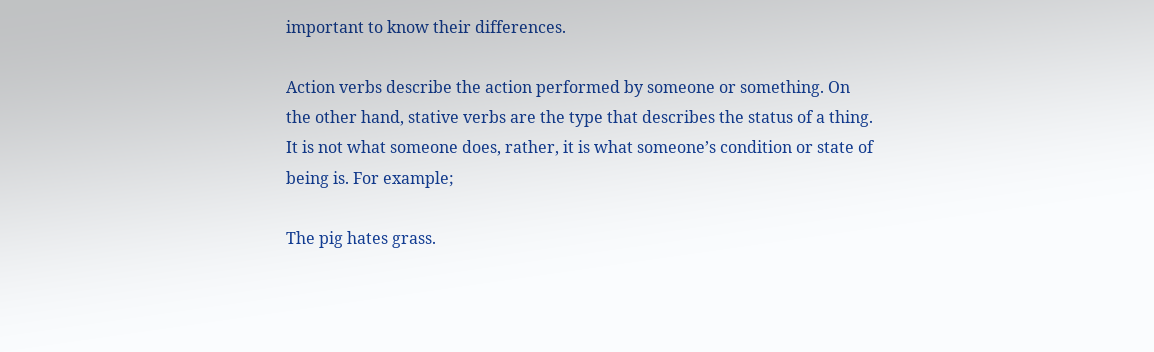important to know their differences.

Action verbs describe the action performed by someone or something. On the other hand, stative verbs are the type that describes the status of a thing. It is not what someone does, rather, it is what someone’s condition or state of being is. For example;

The pig hates grass.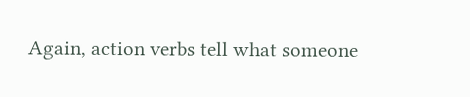Again, action verbs tell what someone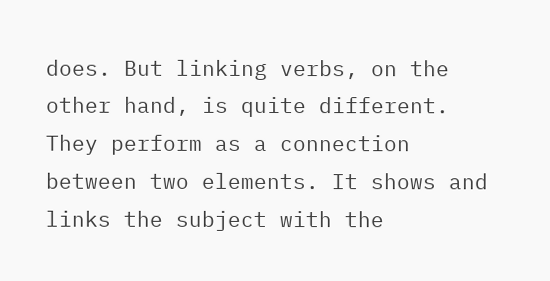does. But linking verbs, on the other hand, is quite different. They perform as a connection between two elements. It shows and links the subject with the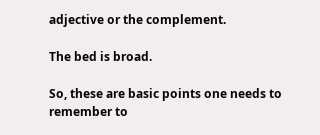adjective or the complement.

The bed is broad.

So, these are basic points one needs to remember to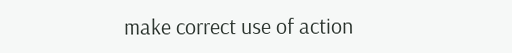make correct use of action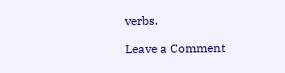verbs.

Leave a Comment